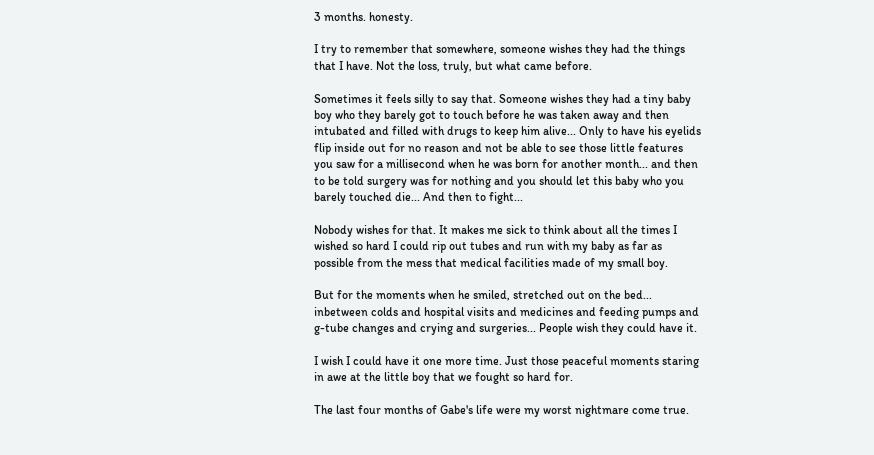3 months. honesty.

I try to remember that somewhere, someone wishes they had the things that I have. Not the loss, truly, but what came before.

Sometimes it feels silly to say that. Someone wishes they had a tiny baby boy who they barely got to touch before he was taken away and then intubated and filled with drugs to keep him alive... Only to have his eyelids flip inside out for no reason and not be able to see those little features you saw for a millisecond when he was born for another month... and then to be told surgery was for nothing and you should let this baby who you barely touched die... And then to fight...

Nobody wishes for that. It makes me sick to think about all the times I wished so hard I could rip out tubes and run with my baby as far as possible from the mess that medical facilities made of my small boy.

But for the moments when he smiled, stretched out on the bed... inbetween colds and hospital visits and medicines and feeding pumps and g-tube changes and crying and surgeries... People wish they could have it.

I wish I could have it one more time. Just those peaceful moments staring in awe at the little boy that we fought so hard for.

The last four months of Gabe's life were my worst nightmare come true.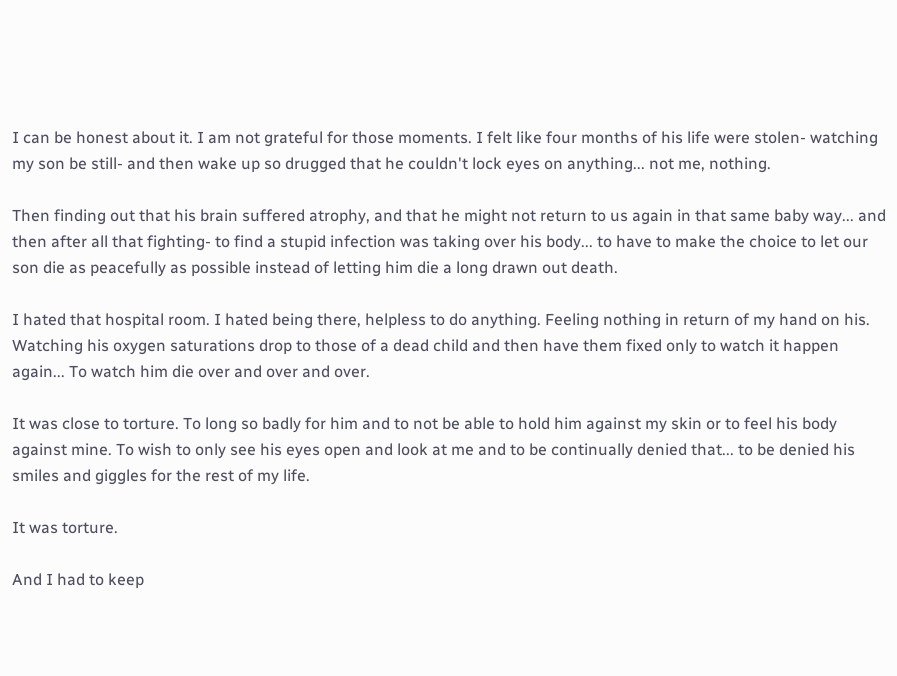I can be honest about it. I am not grateful for those moments. I felt like four months of his life were stolen- watching my son be still- and then wake up so drugged that he couldn't lock eyes on anything... not me, nothing.

Then finding out that his brain suffered atrophy, and that he might not return to us again in that same baby way... and then after all that fighting- to find a stupid infection was taking over his body... to have to make the choice to let our son die as peacefully as possible instead of letting him die a long drawn out death.

I hated that hospital room. I hated being there, helpless to do anything. Feeling nothing in return of my hand on his. Watching his oxygen saturations drop to those of a dead child and then have them fixed only to watch it happen again... To watch him die over and over and over.

It was close to torture. To long so badly for him and to not be able to hold him against my skin or to feel his body against mine. To wish to only see his eyes open and look at me and to be continually denied that... to be denied his smiles and giggles for the rest of my life.

It was torture.

And I had to keep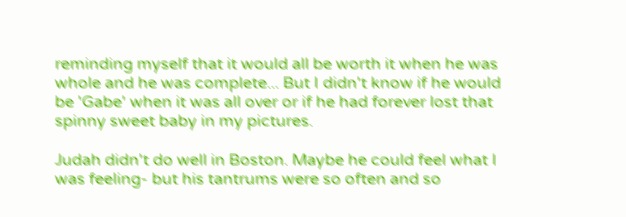reminding myself that it would all be worth it when he was whole and he was complete... But I didn't know if he would be 'Gabe' when it was all over or if he had forever lost that spinny sweet baby in my pictures.

Judah didn't do well in Boston. Maybe he could feel what I was feeling- but his tantrums were so often and so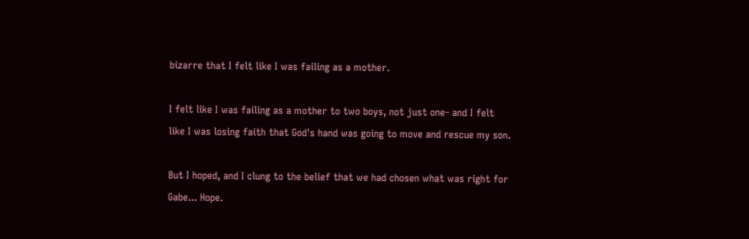bizarre that I felt like I was failing as a mother.

I felt like I was failing as a mother to two boys, not just one- and I felt like I was losing faith that God's hand was going to move and rescue my son.

But I hoped, and I clung to the belief that we had chosen what was right for Gabe... Hope.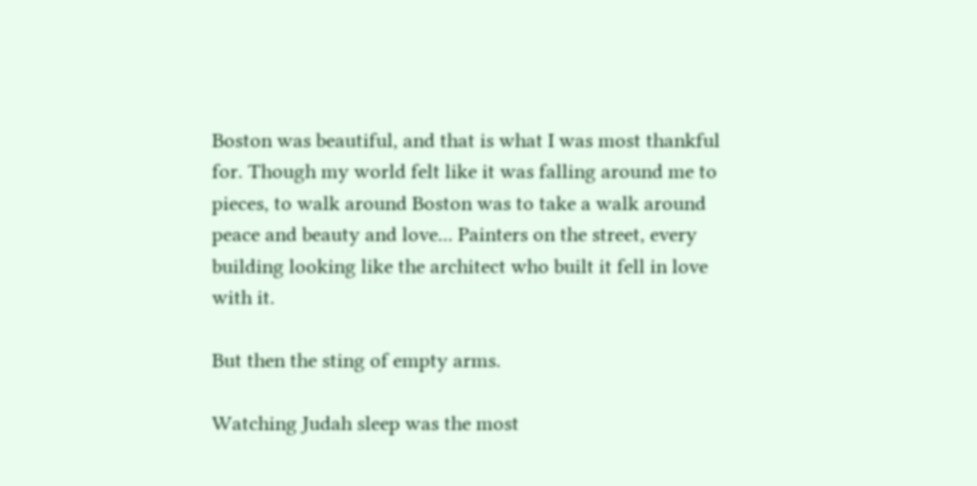Boston was beautiful, and that is what I was most thankful for. Though my world felt like it was falling around me to pieces, to walk around Boston was to take a walk around peace and beauty and love... Painters on the street, every building looking like the architect who built it fell in love with it.

But then the sting of empty arms.

Watching Judah sleep was the most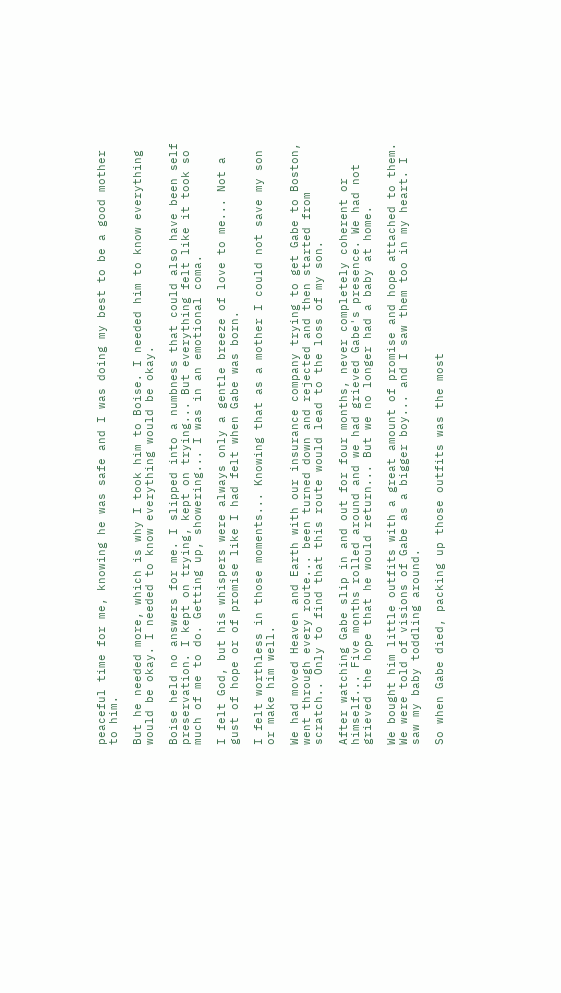peaceful time for me, knowing he was safe and I was doing my best to be a good mother to him.

But he needed more, which is why I took him to Boise. I needed him to know everything would be okay. I needed to know everything would be okay.

Boise held no answers for me. I slipped into a numbness that could also have been self preservation. I kept on trying, kept on trying... But everything felt like it took so much of me to do. Getting up, showering... I was in an emotional coma.

I felt God, but his whispers were always only a gentle breeze of love to me... Not a gust of hope or of promise like I had felt when Gabe was born.

I felt worthless in those moments... Knowing that as a mother I could not save my son or make him well.

We had moved Heaven and Earth with our insurance company trying to get Gabe to Boston, went through every route... been turned down and rejected and then started from scratch.. Only to find that this route would lead to the loss of my son.

After watching Gabe slip in and out for four months, never completely coherent or himself... Five months rolled around and we had grieved Gabe's presence. We had not grieved the hope that he would return... But we no longer had a baby at home.

We bought him little outfits with a great amount of promise and hope attached to them. We were told of visions of Gabe as a bigger boy... and I saw them too in my heart. I saw my baby toddling around.

So when Gabe died, packing up those outfits was the most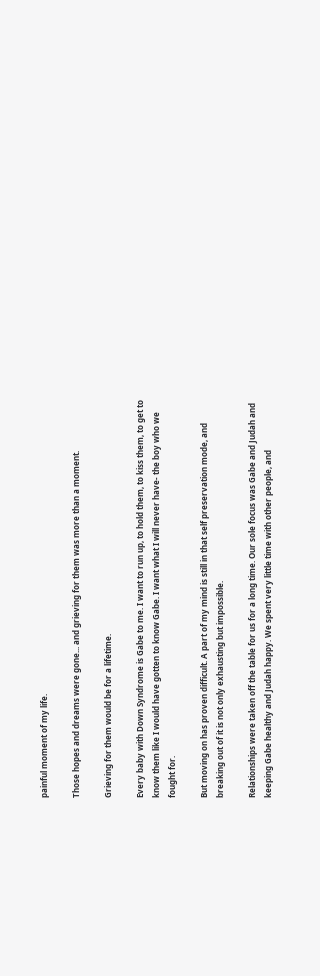painful moment of my life.

Those hopes and dreams were gone... and grieving for them was more than a moment.

Grieving for them would be for a lifetime.

Every baby with Down Syndrome is Gabe to me. I want to run up, to hold them, to kiss them, to get to know them like I would have gotten to know Gabe. I want what I will never have- the boy who we fought for.

But moving on has proven difficult. A part of my mind is still in that self preservation mode, and breaking out of it is not only exhausting but impossible.

Relationships were taken off the table for us for a long time. Our sole focus was Gabe and Judah and keeping Gabe healthy and Judah happy. We spent very little time with other people, and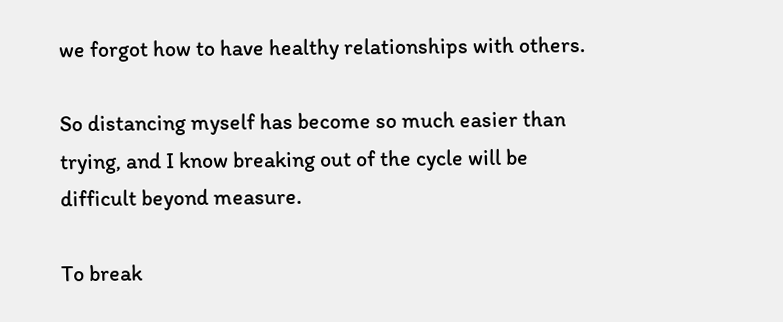we forgot how to have healthy relationships with others.

So distancing myself has become so much easier than trying, and I know breaking out of the cycle will be difficult beyond measure.

To break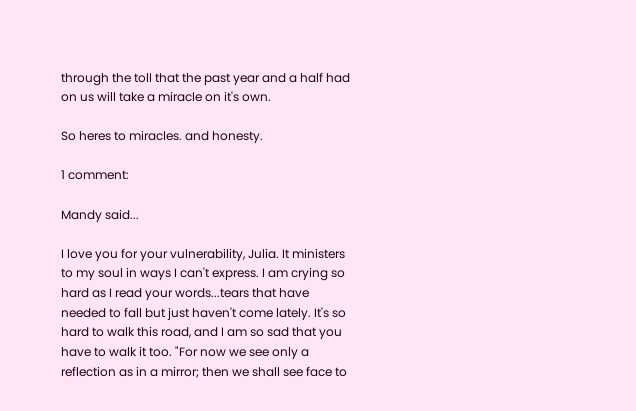through the toll that the past year and a half had on us will take a miracle on it's own.

So heres to miracles. and honesty.

1 comment:

Mandy said...

I love you for your vulnerability, Julia. It ministers to my soul in ways I can't express. I am crying so hard as I read your words...tears that have needed to fall but just haven't come lately. It's so hard to walk this road, and I am so sad that you have to walk it too. "For now we see only a reflection as in a mirror; then we shall see face to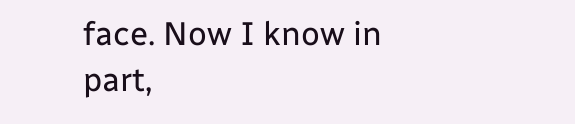face. Now I know in part,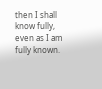then I shall know fully, even as I am fully known.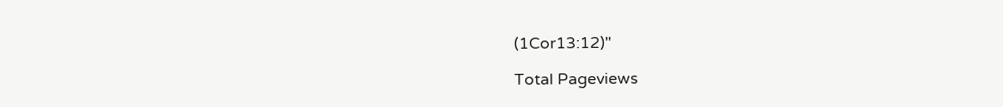(1Cor13:12)"

Total Pageviews